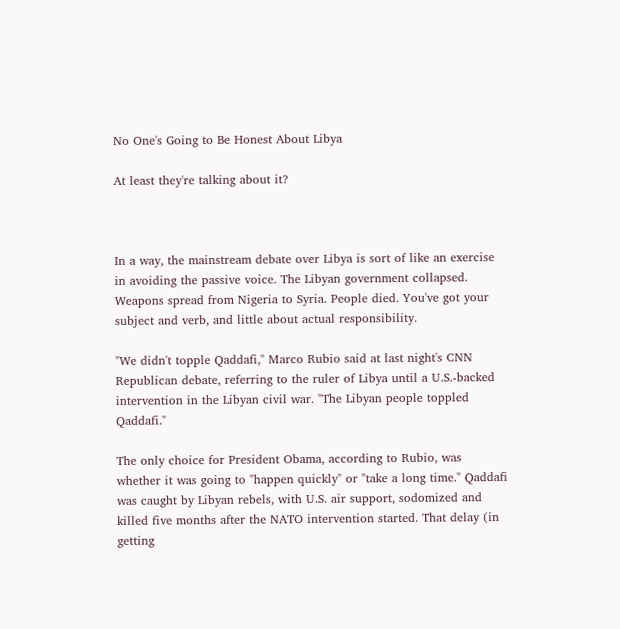No One's Going to Be Honest About Libya

At least they're talking about it?



In a way, the mainstream debate over Libya is sort of like an exercise in avoiding the passive voice. The Libyan government collapsed. Weapons spread from Nigeria to Syria. People died. You've got your subject and verb, and little about actual responsibility.

"We didn't topple Qaddafi," Marco Rubio said at last night's CNN Republican debate, referring to the ruler of Libya until a U.S.-backed intervention in the Libyan civil war. "The Libyan people toppled Qaddafi."

The only choice for President Obama, according to Rubio, was whether it was going to "happen quickly" or "take a long time." Qaddafi was caught by Libyan rebels, with U.S. air support, sodomized and killed five months after the NATO intervention started. That delay (in getting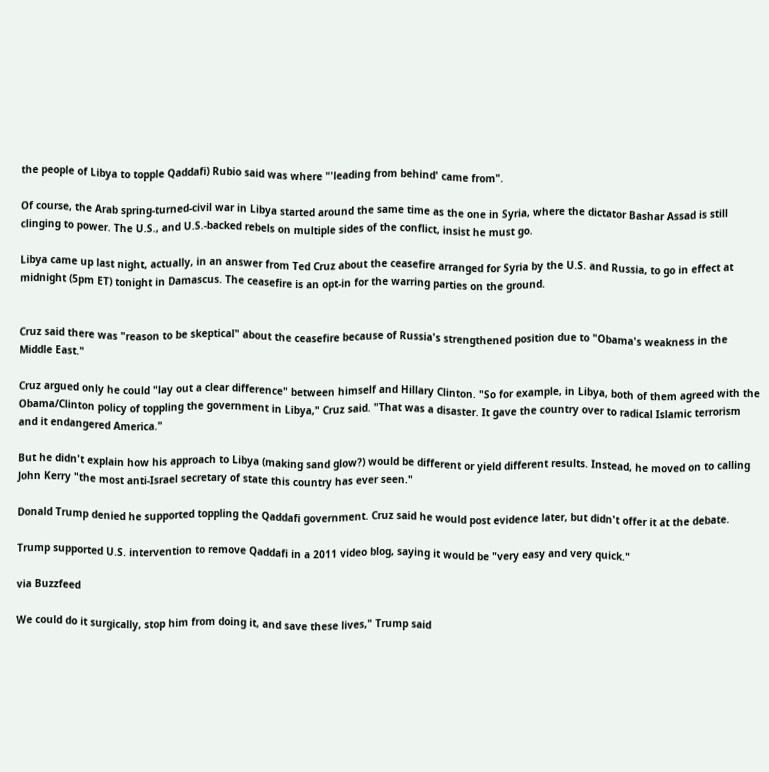the people of Libya to topple Qaddafi) Rubio said was where "'leading from behind' came from".

Of course, the Arab spring-turned-civil war in Libya started around the same time as the one in Syria, where the dictator Bashar Assad is still clinging to power. The U.S., and U.S.-backed rebels on multiple sides of the conflict, insist he must go.

Libya came up last night, actually, in an answer from Ted Cruz about the ceasefire arranged for Syria by the U.S. and Russia, to go in effect at midnight (5pm ET) tonight in Damascus. The ceasefire is an opt-in for the warring parties on the ground.


Cruz said there was "reason to be skeptical" about the ceasefire because of Russia's strengthened position due to "Obama's weakness in the Middle East."

Cruz argued only he could "lay out a clear difference" between himself and Hillary Clinton. "So for example, in Libya, both of them agreed with the Obama/Clinton policy of toppling the government in Libya," Cruz said. "That was a disaster. It gave the country over to radical Islamic terrorism and it endangered America."

But he didn't explain how his approach to Libya (making sand glow?) would be different or yield different results. Instead, he moved on to calling John Kerry "the most anti-Israel secretary of state this country has ever seen."

Donald Trump denied he supported toppling the Qaddafi government. Cruz said he would post evidence later, but didn't offer it at the debate.

Trump supported U.S. intervention to remove Qaddafi in a 2011 video blog, saying it would be "very easy and very quick."

via Buzzfeed

We could do it surgically, stop him from doing it, and save these lives," Trump said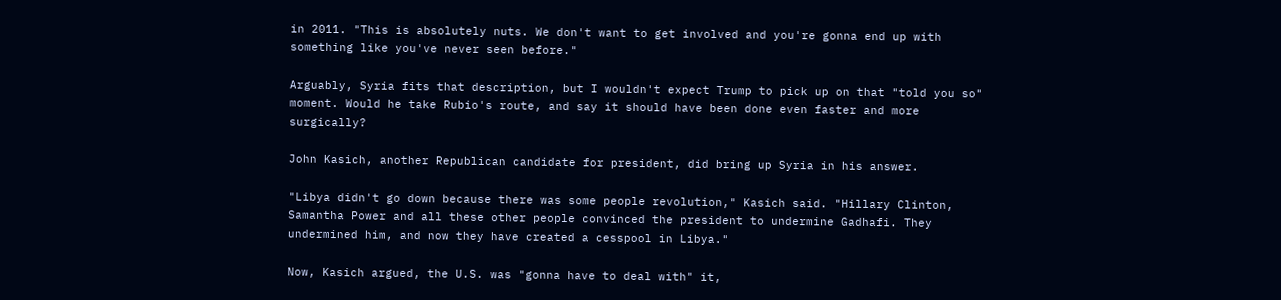in 2011. "This is absolutely nuts. We don't want to get involved and you're gonna end up with something like you've never seen before."

Arguably, Syria fits that description, but I wouldn't expect Trump to pick up on that "told you so" moment. Would he take Rubio's route, and say it should have been done even faster and more surgically?

John Kasich, another Republican candidate for president, did bring up Syria in his answer.

"Libya didn't go down because there was some people revolution," Kasich said. "Hillary Clinton, Samantha Power and all these other people convinced the president to undermine Gadhafi. They undermined him, and now they have created a cesspool in Libya."

Now, Kasich argued, the U.S. was "gonna have to deal with" it,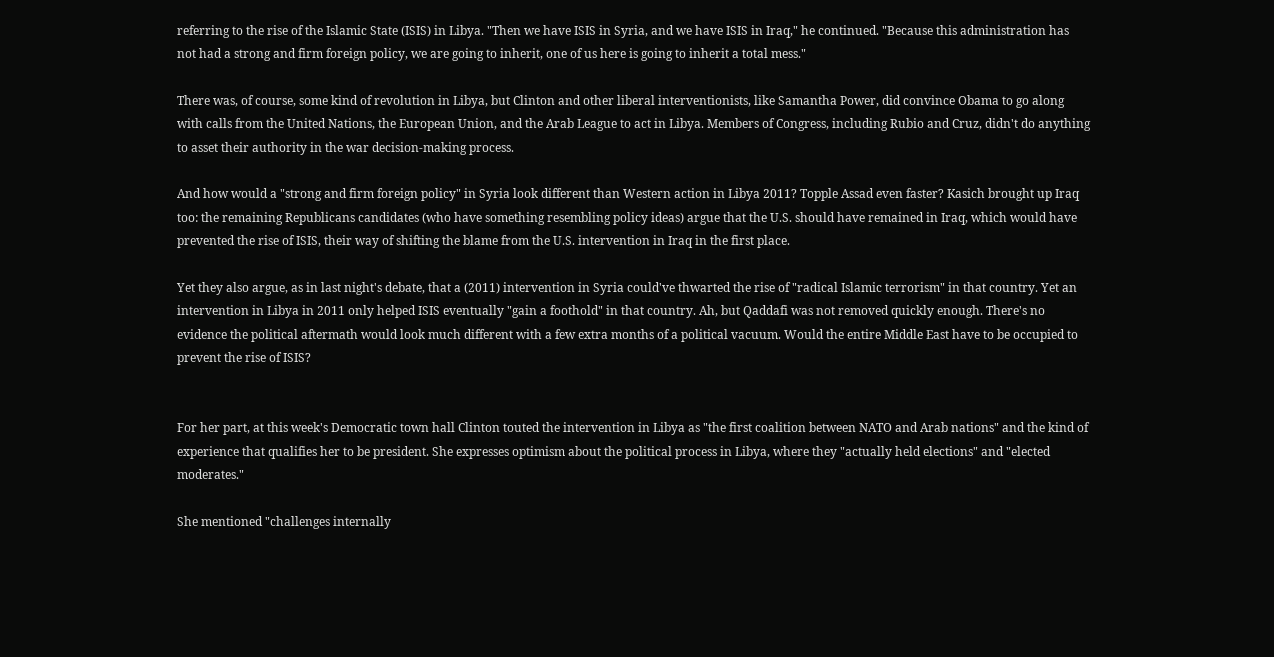referring to the rise of the Islamic State (ISIS) in Libya. "Then we have ISIS in Syria, and we have ISIS in Iraq," he continued. "Because this administration has not had a strong and firm foreign policy, we are going to inherit, one of us here is going to inherit a total mess."

There was, of course, some kind of revolution in Libya, but Clinton and other liberal interventionists, like Samantha Power, did convince Obama to go along with calls from the United Nations, the European Union, and the Arab League to act in Libya. Members of Congress, including Rubio and Cruz, didn't do anything to asset their authority in the war decision-making process.

And how would a "strong and firm foreign policy" in Syria look different than Western action in Libya 2011? Topple Assad even faster? Kasich brought up Iraq too: the remaining Republicans candidates (who have something resembling policy ideas) argue that the U.S. should have remained in Iraq, which would have prevented the rise of ISIS, their way of shifting the blame from the U.S. intervention in Iraq in the first place.

Yet they also argue, as in last night's debate, that a (2011) intervention in Syria could've thwarted the rise of "radical Islamic terrorism" in that country. Yet an intervention in Libya in 2011 only helped ISIS eventually "gain a foothold" in that country. Ah, but Qaddafi was not removed quickly enough. There's no evidence the political aftermath would look much different with a few extra months of a political vacuum. Would the entire Middle East have to be occupied to prevent the rise of ISIS?


For her part, at this week's Democratic town hall Clinton touted the intervention in Libya as "the first coalition between NATO and Arab nations" and the kind of experience that qualifies her to be president. She expresses optimism about the political process in Libya, where they "actually held elections" and "elected moderates."

She mentioned "challenges internally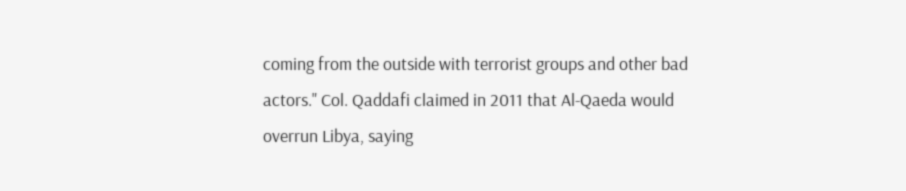coming from the outside with terrorist groups and other bad actors." Col. Qaddafi claimed in 2011 that Al-Qaeda would overrun Libya, saying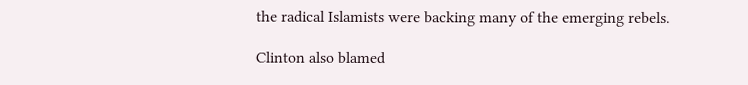the radical Islamists were backing many of the emerging rebels.

Clinton also blamed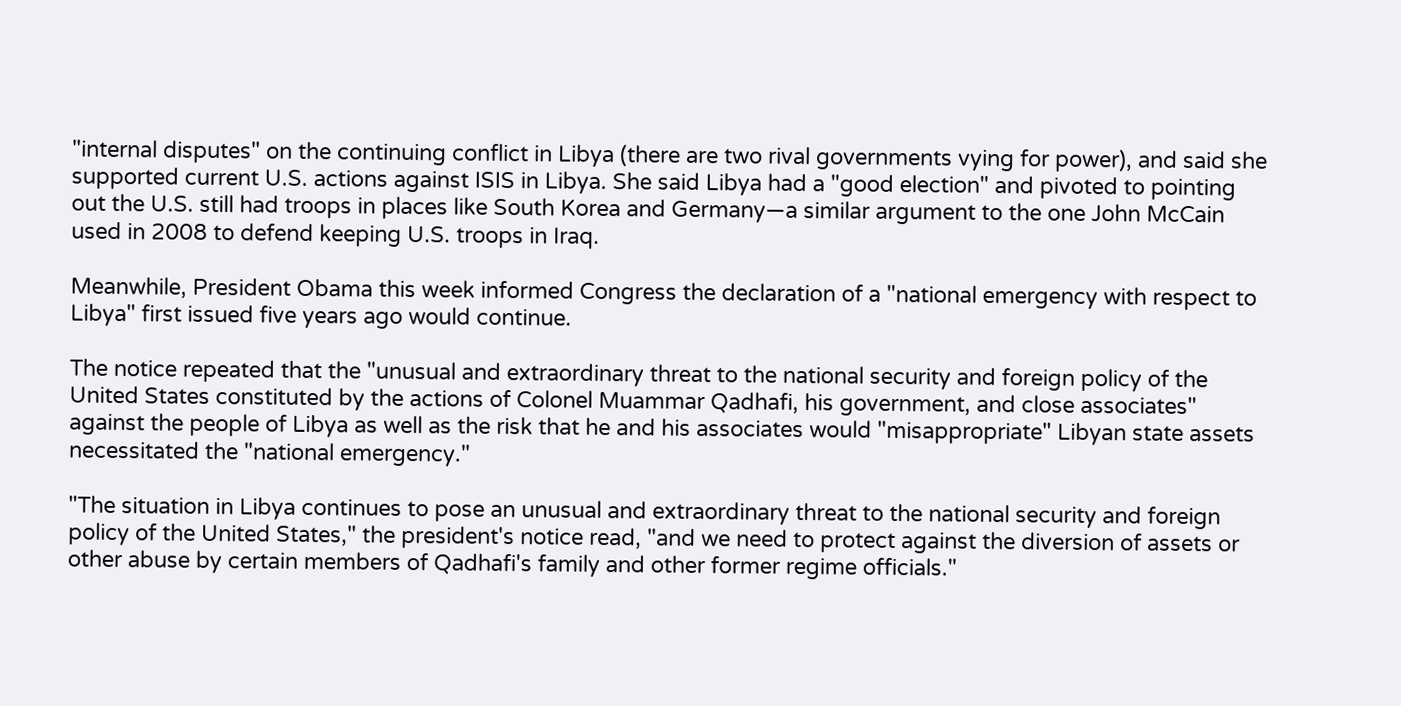"internal disputes" on the continuing conflict in Libya (there are two rival governments vying for power), and said she supported current U.S. actions against ISIS in Libya. She said Libya had a "good election" and pivoted to pointing out the U.S. still had troops in places like South Korea and Germany—a similar argument to the one John McCain used in 2008 to defend keeping U.S. troops in Iraq.

Meanwhile, President Obama this week informed Congress the declaration of a "national emergency with respect to Libya" first issued five years ago would continue.

The notice repeated that the "unusual and extraordinary threat to the national security and foreign policy of the United States constituted by the actions of Colonel Muammar Qadhafi, his government, and close associates" against the people of Libya as well as the risk that he and his associates would "misappropriate" Libyan state assets necessitated the "national emergency."

"The situation in Libya continues to pose an unusual and extraordinary threat to the national security and foreign policy of the United States," the president's notice read, "and we need to protect against the diversion of assets or other abuse by certain members of Qadhafi's family and other former regime officials."